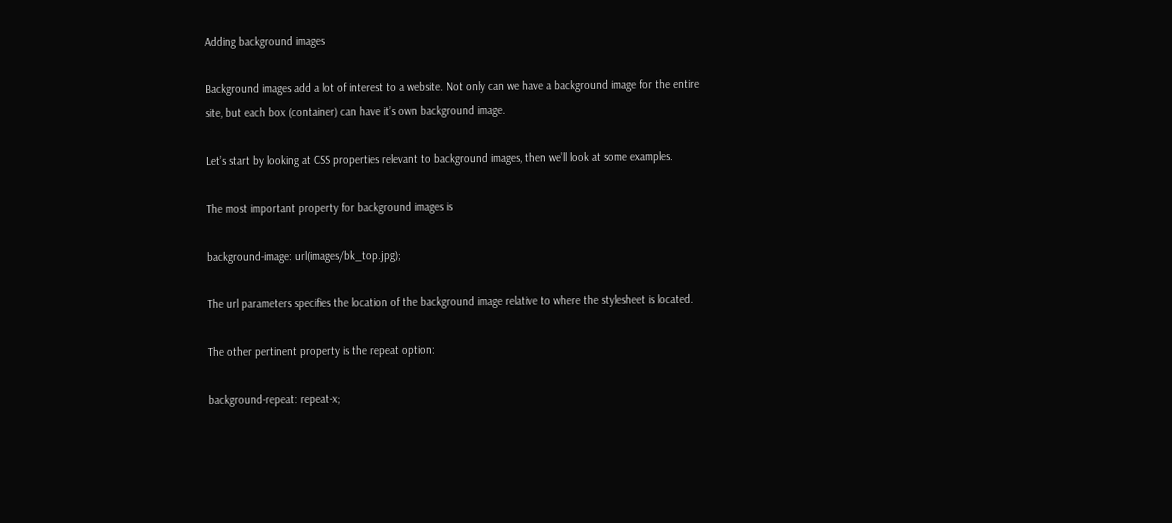Adding background images

Background images add a lot of interest to a website. Not only can we have a background image for the entire site, but each box (container) can have it’s own background image.

Let’s start by looking at CSS properties relevant to background images, then we’ll look at some examples.

The most important property for background images is

background-image: url(images/bk_top.jpg);

The url parameters specifies the location of the background image relative to where the stylesheet is located.

The other pertinent property is the repeat option:

background-repeat: repeat-x;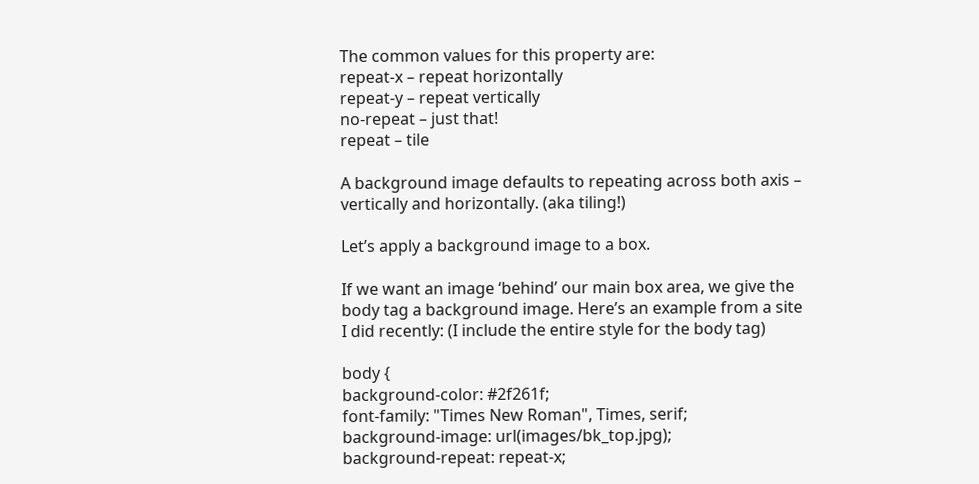The common values for this property are:
repeat-x – repeat horizontally
repeat-y – repeat vertically
no-repeat – just that!
repeat – tile

A background image defaults to repeating across both axis – vertically and horizontally. (aka tiling!)

Let’s apply a background image to a box.

If we want an image ‘behind’ our main box area, we give the body tag a background image. Here’s an example from a site I did recently: (I include the entire style for the body tag)

body {
background-color: #2f261f;
font-family: "Times New Roman", Times, serif;
background-image: url(images/bk_top.jpg);
background-repeat: repeat-x;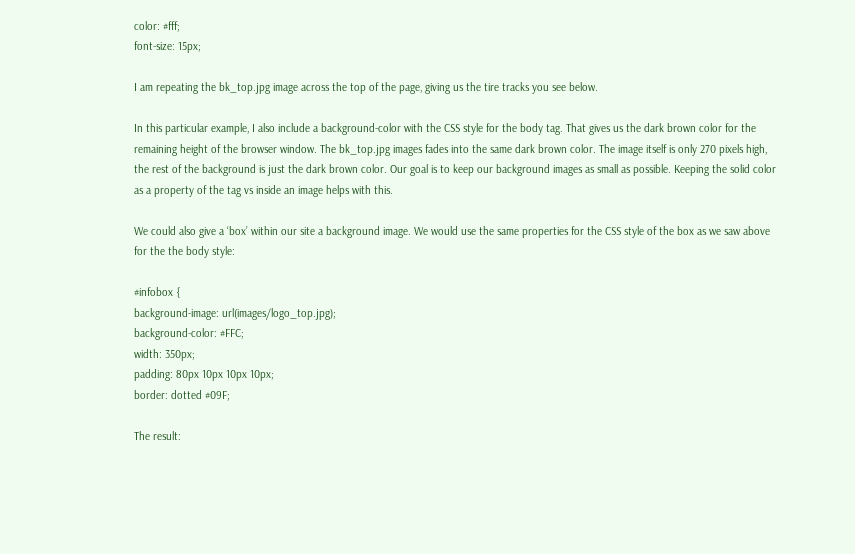color: #fff;
font-size: 15px;

I am repeating the bk_top.jpg image across the top of the page, giving us the tire tracks you see below.

In this particular example, I also include a background-color with the CSS style for the body tag. That gives us the dark brown color for the remaining height of the browser window. The bk_top.jpg images fades into the same dark brown color. The image itself is only 270 pixels high, the rest of the background is just the dark brown color. Our goal is to keep our background images as small as possible. Keeping the solid color as a property of the tag vs inside an image helps with this.

We could also give a ‘box’ within our site a background image. We would use the same properties for the CSS style of the box as we saw above for the the body style:

#infobox {
background-image: url(images/logo_top.jpg);
background-color: #FFC;
width: 350px;
padding: 80px 10px 10px 10px;
border: dotted #09F;

The result: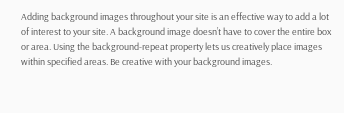Adding background images throughout your site is an effective way to add a lot of interest to your site. A background image doesn’t have to cover the entire box or area. Using the background-repeat property lets us creatively place images within specified areas. Be creative with your background images.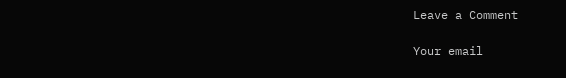Leave a Comment

Your email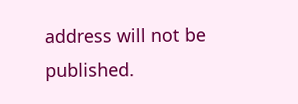address will not be published.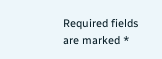Required fields are marked *